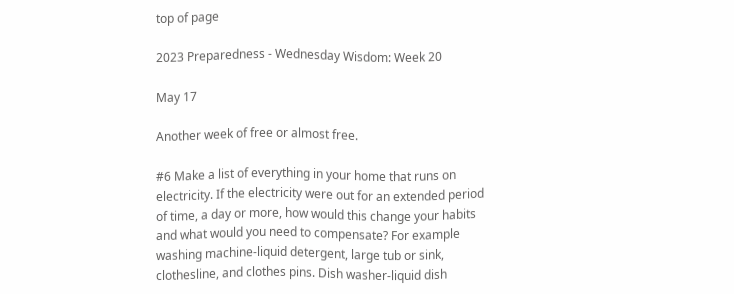top of page

2023 Preparedness - Wednesday Wisdom: Week 20

May 17

Another week of free or almost free.

#6 Make a list of everything in your home that runs on electricity. If the electricity were out for an extended period of time, a day or more, how would this change your habits and what would you need to compensate? For example washing machine-liquid detergent, large tub or sink, clothesline, and clothes pins. Dish washer-liquid dish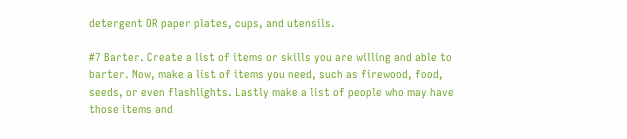detergent OR paper plates, cups, and utensils.

#7 Barter. Create a list of items or skills you are willing and able to barter. Now, make a list of items you need, such as firewood, food, seeds, or even flashlights. Lastly make a list of people who may have those items and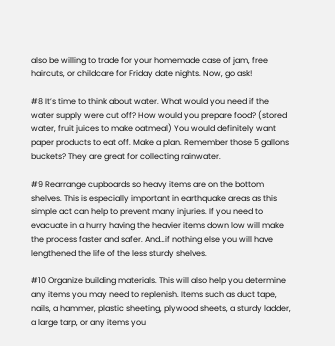also be willing to trade for your homemade case of jam, free haircuts, or childcare for Friday date nights. Now, go ask!

#8 It’s time to think about water. What would you need if the water supply were cut off? How would you prepare food? (stored water, fruit juices to make oatmeal) You would definitely want paper products to eat off. Make a plan. Remember those 5 gallons buckets? They are great for collecting rainwater.

#9 Rearrange cupboards so heavy items are on the bottom shelves. This is especially important in earthquake areas as this simple act can help to prevent many injuries. If you need to evacuate in a hurry having the heavier items down low will make the process faster and safer. And…if nothing else you will have lengthened the life of the less sturdy shelves.

#10 Organize building materials. This will also help you determine any items you may need to replenish. Items such as duct tape, nails, a hammer, plastic sheeting, plywood sheets, a sturdy ladder, a large tarp, or any items you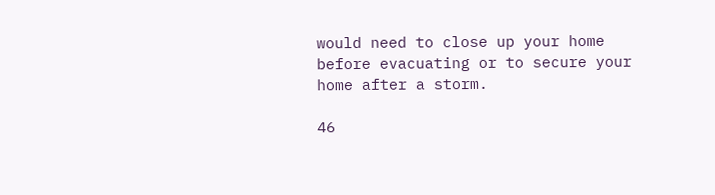would need to close up your home before evacuating or to secure your home after a storm.

46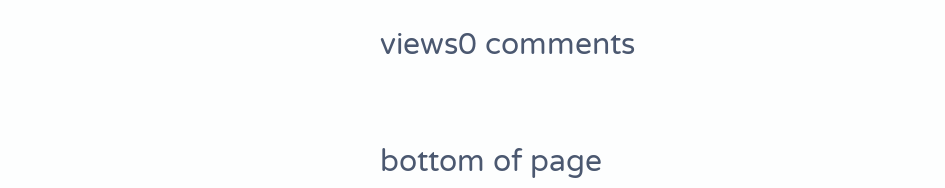views0 comments


bottom of page